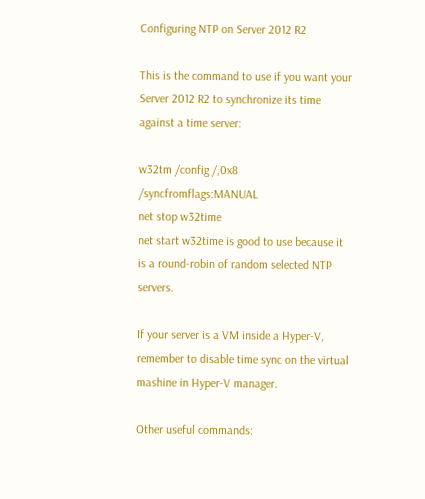Configuring NTP on Server 2012 R2

This is the command to use if you want your Server 2012 R2 to synchronize its time against a time server:

w32tm /config /,0x8 /syncfromflags:MANUAL
net stop w32time
net start w32time is good to use because it is a round-robin of random selected NTP servers.

If your server is a VM inside a Hyper-V, remember to disable time sync on the virtual mashine in Hyper-V manager.

Other useful commands: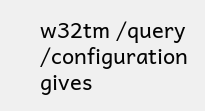w32tm /query /configuration gives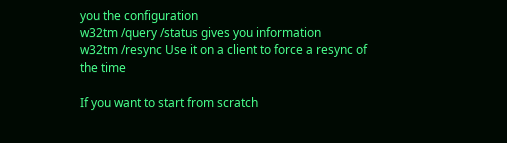you the configuration
w32tm /query /status gives you information
w32tm /resync Use it on a client to force a resync of the time

If you want to start from scratch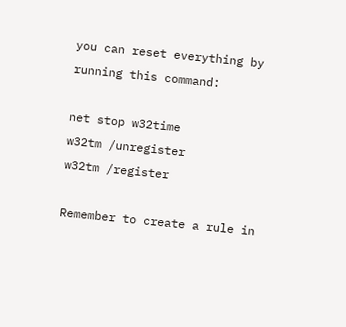you can reset everything by running this command:

net stop w32time
w32tm /unregister
w32tm /register

Remember to create a rule in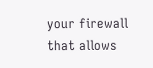your firewall that allows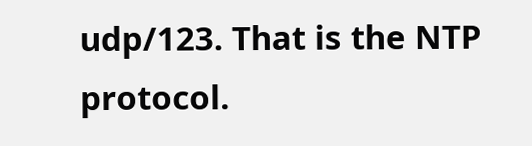udp/123. That is the NTP protocol.